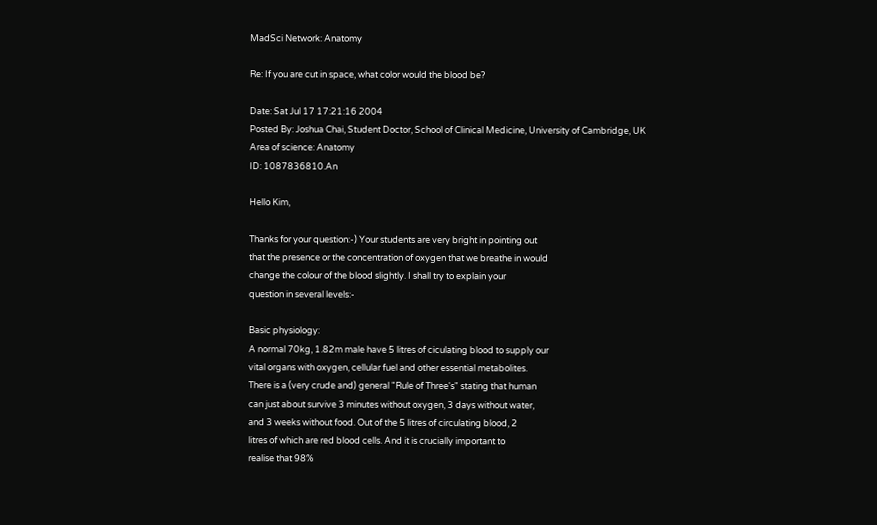MadSci Network: Anatomy

Re: If you are cut in space, what color would the blood be?

Date: Sat Jul 17 17:21:16 2004
Posted By: Joshua Chai, Student Doctor, School of Clinical Medicine, University of Cambridge, UK
Area of science: Anatomy
ID: 1087836810.An

Hello Kim,

Thanks for your question:-) Your students are very bright in pointing out
that the presence or the concentration of oxygen that we breathe in would
change the colour of the blood slightly. I shall try to explain your
question in several levels:-

Basic physiology:
A normal 70kg, 1.82m male have 5 litres of ciculating blood to supply our
vital organs with oxygen, cellular fuel and other essential metabolites.
There is a (very crude and) general "Rule of Three's" stating that human
can just about survive 3 minutes without oxygen, 3 days without water,
and 3 weeks without food. Out of the 5 litres of circulating blood, 2
litres of which are red blood cells. And it is crucially important to
realise that 98%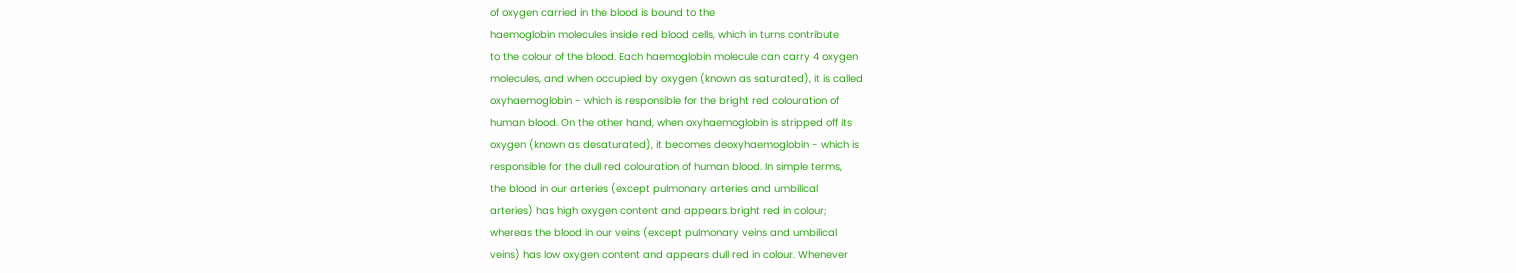of oxygen carried in the blood is bound to the
haemoglobin molecules inside red blood cells, which in turns contribute
to the colour of the blood. Each haemoglobin molecule can carry 4 oxygen
molecules, and when occupied by oxygen (known as saturated), it is called
oxyhaemoglobin - which is responsible for the bright red colouration of
human blood. On the other hand, when oxyhaemoglobin is stripped off its
oxygen (known as desaturated), it becomes deoxyhaemoglobin - which is
responsible for the dull red colouration of human blood. In simple terms,
the blood in our arteries (except pulmonary arteries and umbilical
arteries) has high oxygen content and appears bright red in colour;
whereas the blood in our veins (except pulmonary veins and umbilical
veins) has low oxygen content and appears dull red in colour. Whenever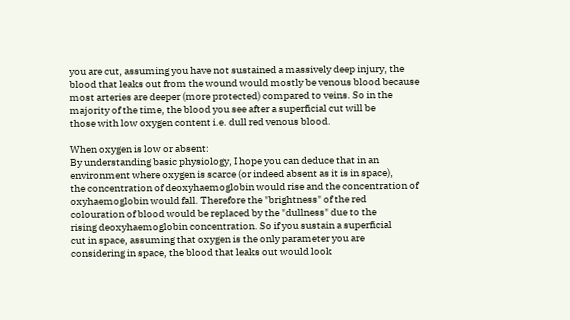you are cut, assuming you have not sustained a massively deep injury, the
blood that leaks out from the wound would mostly be venous blood because
most arteries are deeper (more protected) compared to veins. So in the
majority of the time, the blood you see after a superficial cut will be
those with low oxygen content i.e. dull red venous blood.

When oxygen is low or absent:
By understanding basic physiology, I hope you can deduce that in an
environment where oxygen is scarce (or indeed absent as it is in space),
the concentration of deoxyhaemoglobin would rise and the concentration of
oxyhaemoglobin would fall. Therefore the "brightness" of the red
colouration of blood would be replaced by the "dullness" due to the
rising deoxyhaemoglobin concentration. So if you sustain a superficial
cut in space, assuming that oxygen is the only parameter you are
considering in space, the blood that leaks out would look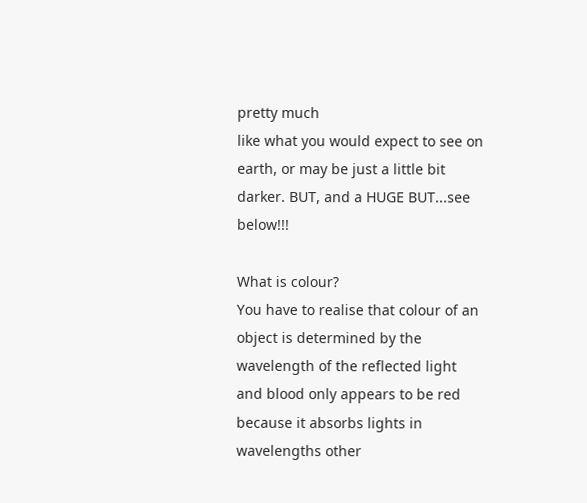pretty much
like what you would expect to see on earth, or may be just a little bit
darker. BUT, and a HUGE BUT...see below!!!

What is colour?
You have to realise that colour of an object is determined by the
wavelength of the reflected light and blood only appears to be red
because it absorbs lights in wavelengths other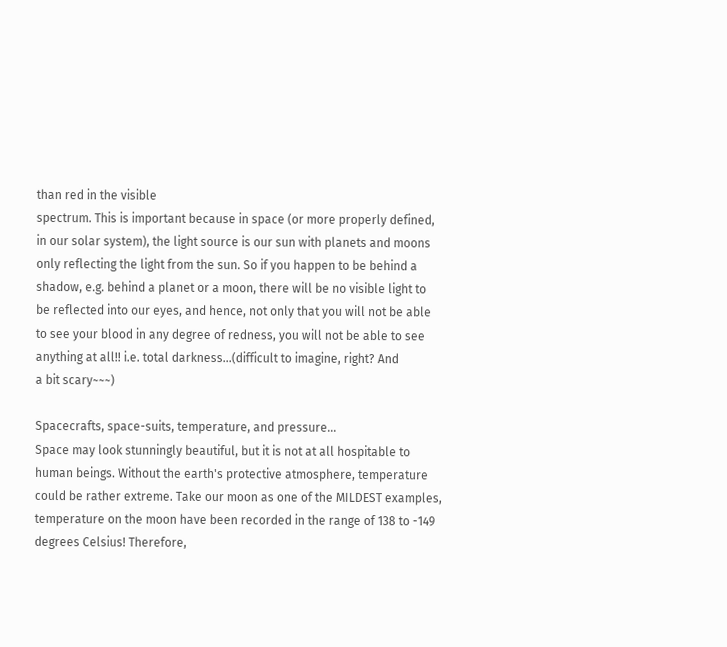than red in the visible
spectrum. This is important because in space (or more properly defined,
in our solar system), the light source is our sun with planets and moons
only reflecting the light from the sun. So if you happen to be behind a
shadow, e.g. behind a planet or a moon, there will be no visible light to
be reflected into our eyes, and hence, not only that you will not be able
to see your blood in any degree of redness, you will not be able to see
anything at all!! i.e. total darkness...(difficult to imagine, right? And
a bit scary~~~)

Spacecrafts, space-suits, temperature, and pressure...
Space may look stunningly beautiful, but it is not at all hospitable to
human beings. Without the earth's protective atmosphere, temperature
could be rather extreme. Take our moon as one of the MILDEST examples,
temperature on the moon have been recorded in the range of 138 to -149
degrees Celsius! Therefore,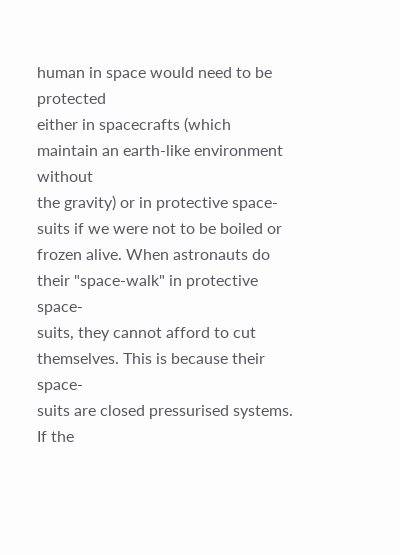human in space would need to be protected
either in spacecrafts (which maintain an earth-like environment without
the gravity) or in protective space-suits if we were not to be boiled or
frozen alive. When astronauts do their "space-walk" in protective space-
suits, they cannot afford to cut themselves. This is because their space-
suits are closed pressurised systems. If the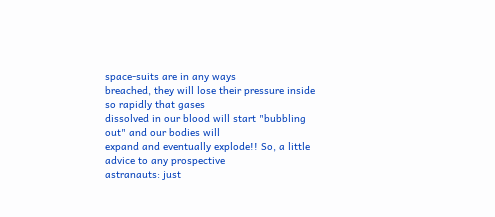space-suits are in any ways
breached, they will lose their pressure inside so rapidly that gases
dissolved in our blood will start "bubbling out" and our bodies will
expand and eventually explode!! So, a little advice to any prospective
astranauts: just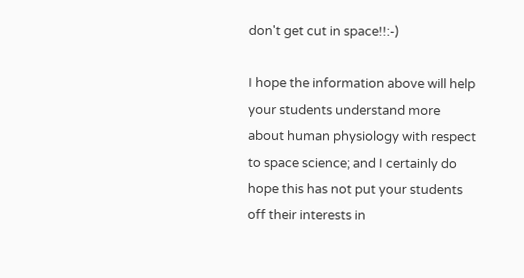don't get cut in space!!:-)

I hope the information above will help your students understand more
about human physiology with respect to space science; and I certainly do
hope this has not put your students off their interests in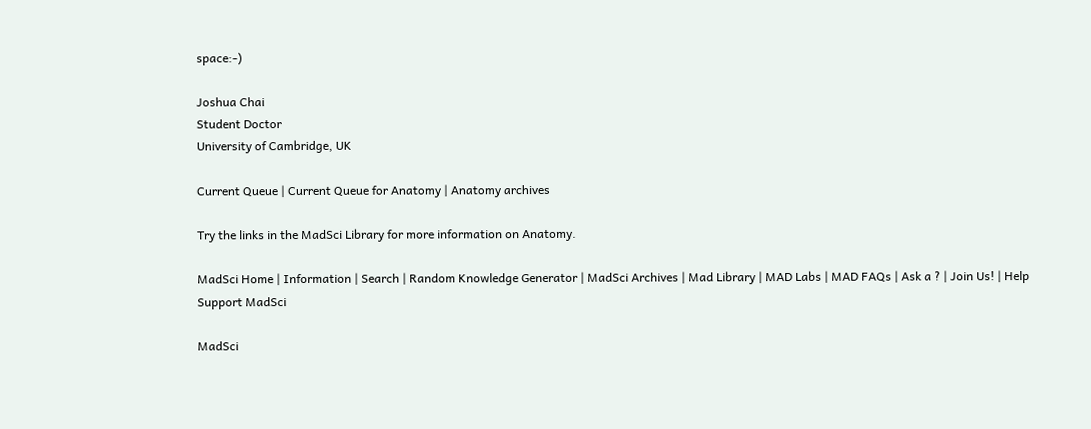space:-)

Joshua Chai
Student Doctor
University of Cambridge, UK

Current Queue | Current Queue for Anatomy | Anatomy archives

Try the links in the MadSci Library for more information on Anatomy.

MadSci Home | Information | Search | Random Knowledge Generator | MadSci Archives | Mad Library | MAD Labs | MAD FAQs | Ask a ? | Join Us! | Help Support MadSci

MadSci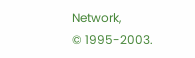Network,
© 1995-2003.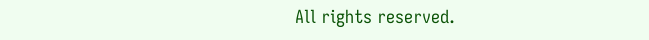All rights reserved.